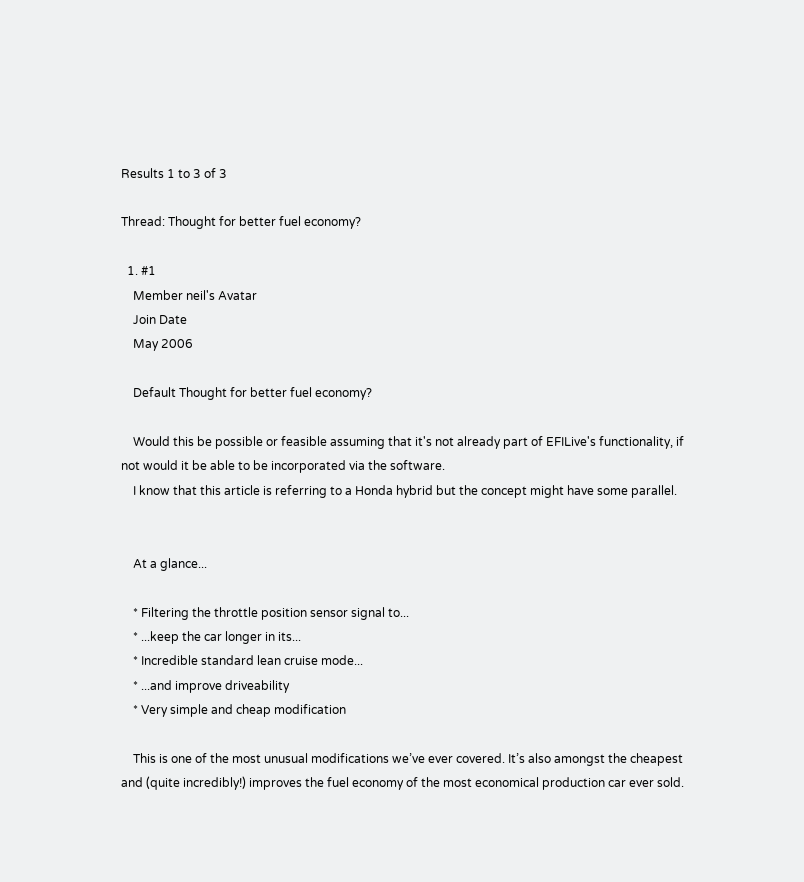Results 1 to 3 of 3

Thread: Thought for better fuel economy?

  1. #1
    Member neil's Avatar
    Join Date
    May 2006

    Default Thought for better fuel economy?

    Would this be possible or feasible assuming that it's not already part of EFILive's functionality, if not would it be able to be incorporated via the software.
    I know that this article is referring to a Honda hybrid but the concept might have some parallel.


    At a glance...

    * Filtering the throttle position sensor signal to...
    * ...keep the car longer in its...
    * Incredible standard lean cruise mode...
    * ...and improve driveability
    * Very simple and cheap modification

    This is one of the most unusual modifications we’ve ever covered. It’s also amongst the cheapest and (quite incredibly!) improves the fuel economy of the most economical production car ever sold.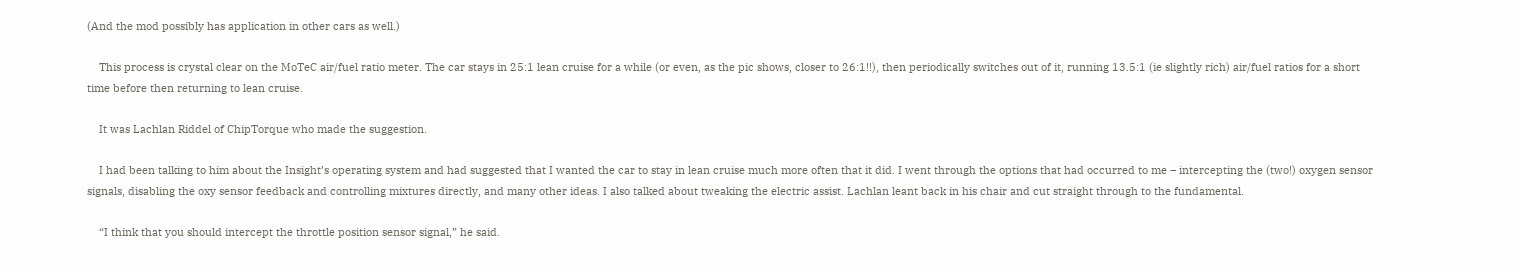(And the mod possibly has application in other cars as well.)

    This process is crystal clear on the MoTeC air/fuel ratio meter. The car stays in 25:1 lean cruise for a while (or even, as the pic shows, closer to 26:1!!), then periodically switches out of it, running 13.5:1 (ie slightly rich) air/fuel ratios for a short time before then returning to lean cruise.

    It was Lachlan Riddel of ChipTorque who made the suggestion.

    I had been talking to him about the Insight’s operating system and had suggested that I wanted the car to stay in lean cruise much more often that it did. I went through the options that had occurred to me – intercepting the (two!) oxygen sensor signals, disabling the oxy sensor feedback and controlling mixtures directly, and many other ideas. I also talked about tweaking the electric assist. Lachlan leant back in his chair and cut straight through to the fundamental.

    “I think that you should intercept the throttle position sensor signal,” he said.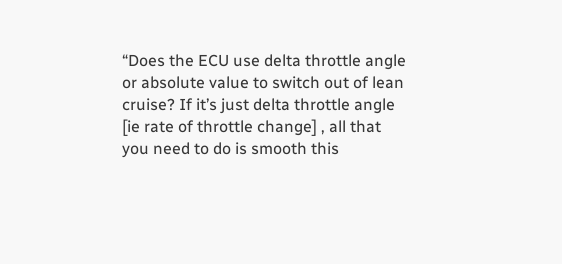“Does the ECU use delta throttle angle or absolute value to switch out of lean cruise? If it’s just delta throttle angle [ie rate of throttle change] , all that you need to do is smooth this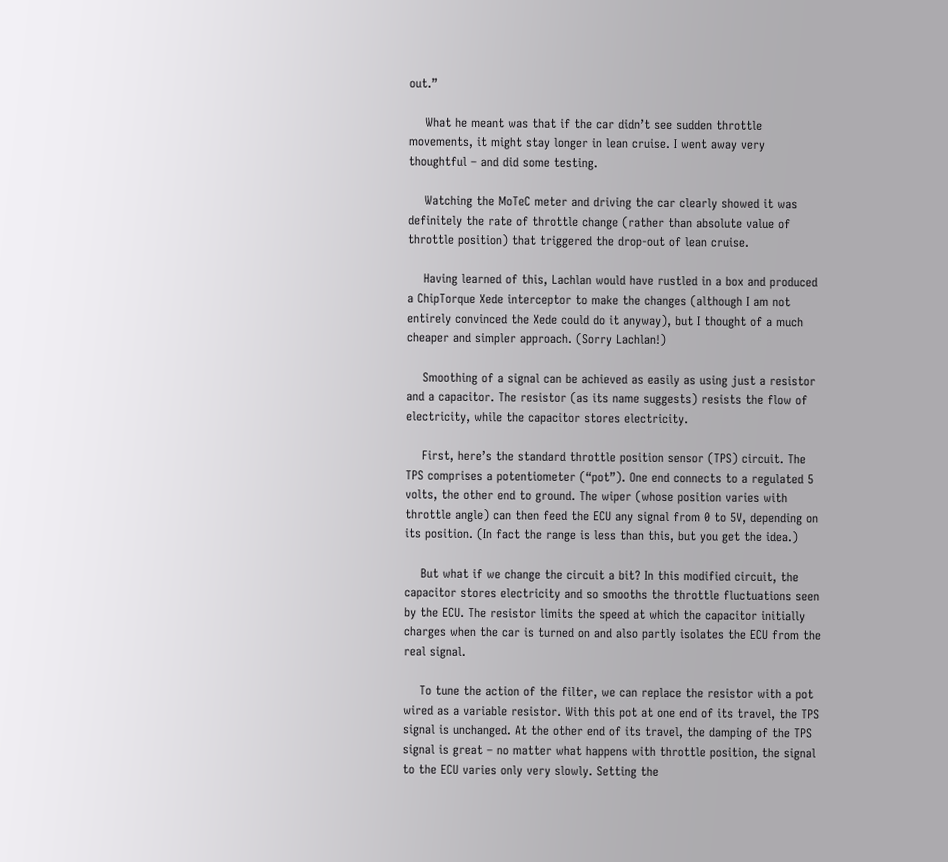out.”

    What he meant was that if the car didn’t see sudden throttle movements, it might stay longer in lean cruise. I went away very thoughtful – and did some testing.

    Watching the MoTeC meter and driving the car clearly showed it was definitely the rate of throttle change (rather than absolute value of throttle position) that triggered the drop-out of lean cruise.

    Having learned of this, Lachlan would have rustled in a box and produced a ChipTorque Xede interceptor to make the changes (although I am not entirely convinced the Xede could do it anyway), but I thought of a much cheaper and simpler approach. (Sorry Lachlan!)

    Smoothing of a signal can be achieved as easily as using just a resistor and a capacitor. The resistor (as its name suggests) resists the flow of electricity, while the capacitor stores electricity.

    First, here’s the standard throttle position sensor (TPS) circuit. The TPS comprises a potentiometer (“pot”). One end connects to a regulated 5 volts, the other end to ground. The wiper (whose position varies with throttle angle) can then feed the ECU any signal from 0 to 5V, depending on its position. (In fact the range is less than this, but you get the idea.)

    But what if we change the circuit a bit? In this modified circuit, the capacitor stores electricity and so smooths the throttle fluctuations seen by the ECU. The resistor limits the speed at which the capacitor initially charges when the car is turned on and also partly isolates the ECU from the real signal.

    To tune the action of the filter, we can replace the resistor with a pot wired as a variable resistor. With this pot at one end of its travel, the TPS signal is unchanged. At the other end of its travel, the damping of the TPS signal is great – no matter what happens with throttle position, the signal to the ECU varies only very slowly. Setting the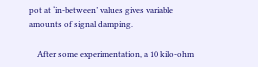pot at ‘in-between’ values gives variable amounts of signal damping.

    After some experimentation, a 10 kilo-ohm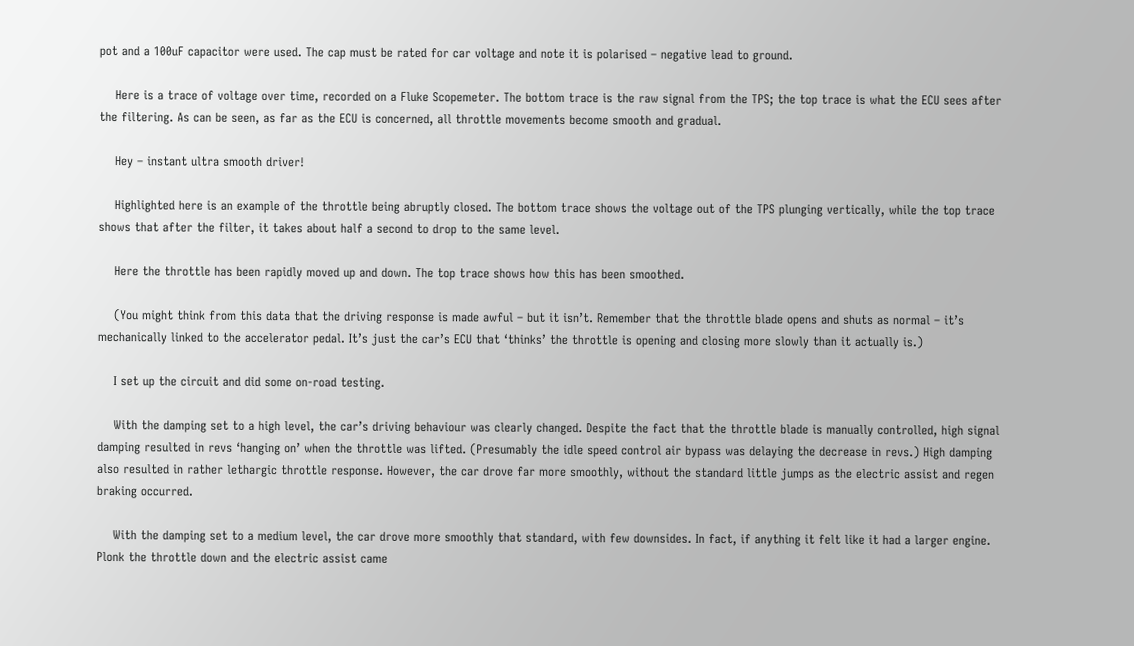pot and a 100uF capacitor were used. The cap must be rated for car voltage and note it is polarised – negative lead to ground.

    Here is a trace of voltage over time, recorded on a Fluke Scopemeter. The bottom trace is the raw signal from the TPS; the top trace is what the ECU sees after the filtering. As can be seen, as far as the ECU is concerned, all throttle movements become smooth and gradual.

    Hey – instant ultra smooth driver!

    Highlighted here is an example of the throttle being abruptly closed. The bottom trace shows the voltage out of the TPS plunging vertically, while the top trace shows that after the filter, it takes about half a second to drop to the same level.

    Here the throttle has been rapidly moved up and down. The top trace shows how this has been smoothed.

    (You might think from this data that the driving response is made awful – but it isn’t. Remember that the throttle blade opens and shuts as normal – it’s mechanically linked to the accelerator pedal. It’s just the car’s ECU that ‘thinks’ the throttle is opening and closing more slowly than it actually is.)

    I set up the circuit and did some on-road testing.

    With the damping set to a high level, the car’s driving behaviour was clearly changed. Despite the fact that the throttle blade is manually controlled, high signal damping resulted in revs ‘hanging on’ when the throttle was lifted. (Presumably the idle speed control air bypass was delaying the decrease in revs.) High damping also resulted in rather lethargic throttle response. However, the car drove far more smoothly, without the standard little jumps as the electric assist and regen braking occurred.

    With the damping set to a medium level, the car drove more smoothly that standard, with few downsides. In fact, if anything it felt like it had a larger engine. Plonk the throttle down and the electric assist came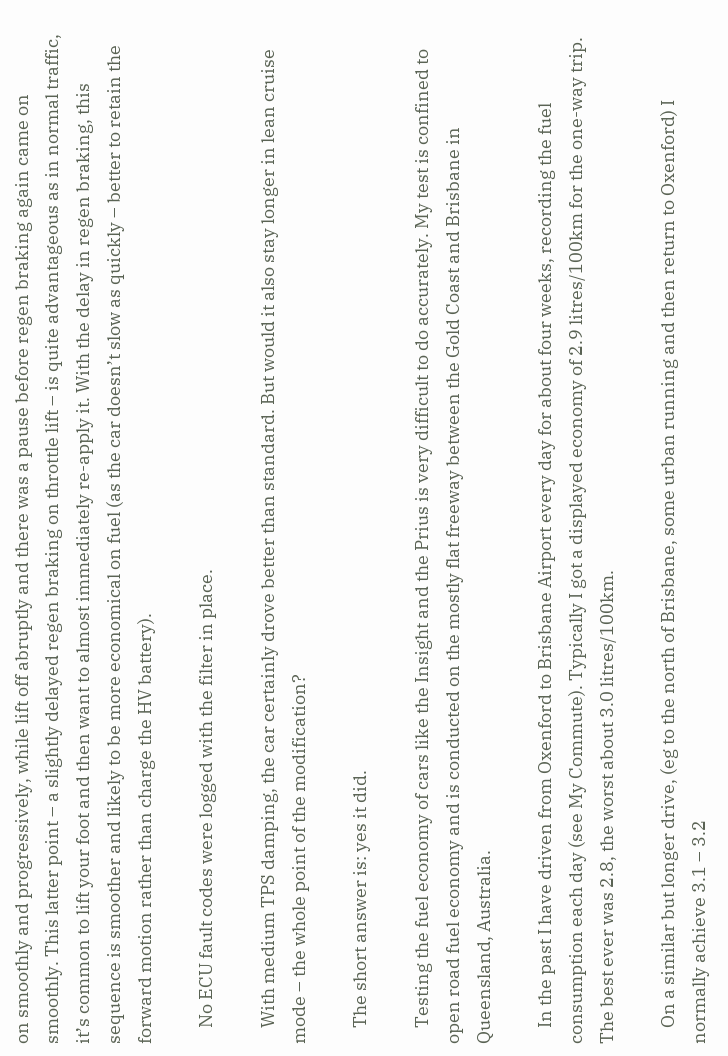on smoothly and progressively, while lift off abruptly and there was a pause before regen braking again came on smoothly. This latter point – a slightly delayed regen braking on throttle lift – is quite advantageous as in normal traffic, it’s common to lift your foot and then want to almost immediately re-apply it. With the delay in regen braking, this sequence is smoother and likely to be more economical on fuel (as the car doesn’t slow as quickly – better to retain the forward motion rather than charge the HV battery).

    No ECU fault codes were logged with the filter in place.

    With medium TPS damping, the car certainly drove better than standard. But would it also stay longer in lean cruise mode – the whole point of the modification?

    The short answer is: yes it did.

    Testing the fuel economy of cars like the Insight and the Prius is very difficult to do accurately. My test is confined to open road fuel economy and is conducted on the mostly flat freeway between the Gold Coast and Brisbane in Queensland, Australia.

    In the past I have driven from Oxenford to Brisbane Airport every day for about four weeks, recording the fuel consumption each day (see My Commute). Typically I got a displayed economy of 2.9 litres/100km for the one-way trip. The best ever was 2.8, the worst about 3.0 litres/100km.

    On a similar but longer drive, (eg to the north of Brisbane, some urban running and then return to Oxenford) I normally achieve 3.1 – 3.2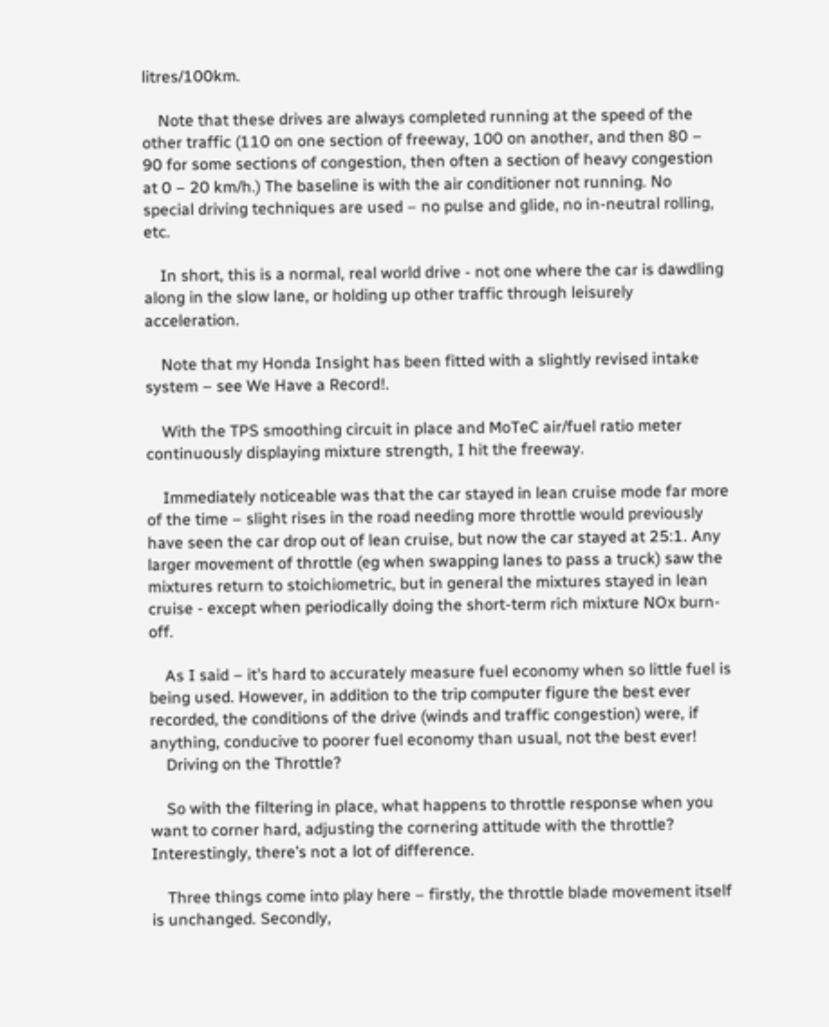litres/100km.

    Note that these drives are always completed running at the speed of the other traffic (110 on one section of freeway, 100 on another, and then 80 – 90 for some sections of congestion, then often a section of heavy congestion at 0 – 20 km/h.) The baseline is with the air conditioner not running. No special driving techniques are used – no pulse and glide, no in-neutral rolling, etc.

    In short, this is a normal, real world drive - not one where the car is dawdling along in the slow lane, or holding up other traffic through leisurely acceleration.

    Note that my Honda Insight has been fitted with a slightly revised intake system – see We Have a Record!.

    With the TPS smoothing circuit in place and MoTeC air/fuel ratio meter continuously displaying mixture strength, I hit the freeway.

    Immediately noticeable was that the car stayed in lean cruise mode far more of the time – slight rises in the road needing more throttle would previously have seen the car drop out of lean cruise, but now the car stayed at 25:1. Any larger movement of throttle (eg when swapping lanes to pass a truck) saw the mixtures return to stoichiometric, but in general the mixtures stayed in lean cruise - except when periodically doing the short-term rich mixture NOx burn-off.

    As I said – it’s hard to accurately measure fuel economy when so little fuel is being used. However, in addition to the trip computer figure the best ever recorded, the conditions of the drive (winds and traffic congestion) were, if anything, conducive to poorer fuel economy than usual, not the best ever!
    Driving on the Throttle?

    So with the filtering in place, what happens to throttle response when you want to corner hard, adjusting the cornering attitude with the throttle? Interestingly, there’s not a lot of difference.

    Three things come into play here – firstly, the throttle blade movement itself is unchanged. Secondly,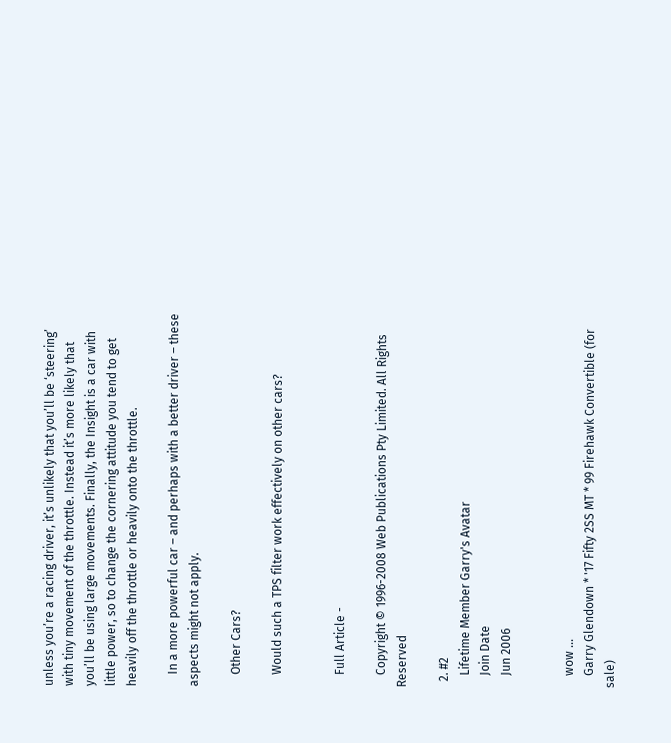unless you’re a racing driver, it’s unlikely that you’ll be ‘steering’ with tiny movement of the throttle. Instead it’s more likely that you’ll be using large movements. Finally, the Insight is a car with little power, so to change the cornering attitude you tend to get heavily off the throttle or heavily onto the throttle.

    In a more powerful car – and perhaps with a better driver – these aspects might not apply.

    Other Cars?

    Would such a TPS filter work effectively on other cars?


    Full Article -

    Copyright © 1996-2008 Web Publications Pty Limited. All Rights Reserved

  2. #2
    Lifetime Member Garry's Avatar
    Join Date
    Jun 2006


    wow ...
    Garry Glendown * '17 Fifty 2SS MT * 99 Firehawk Convertible (for sale)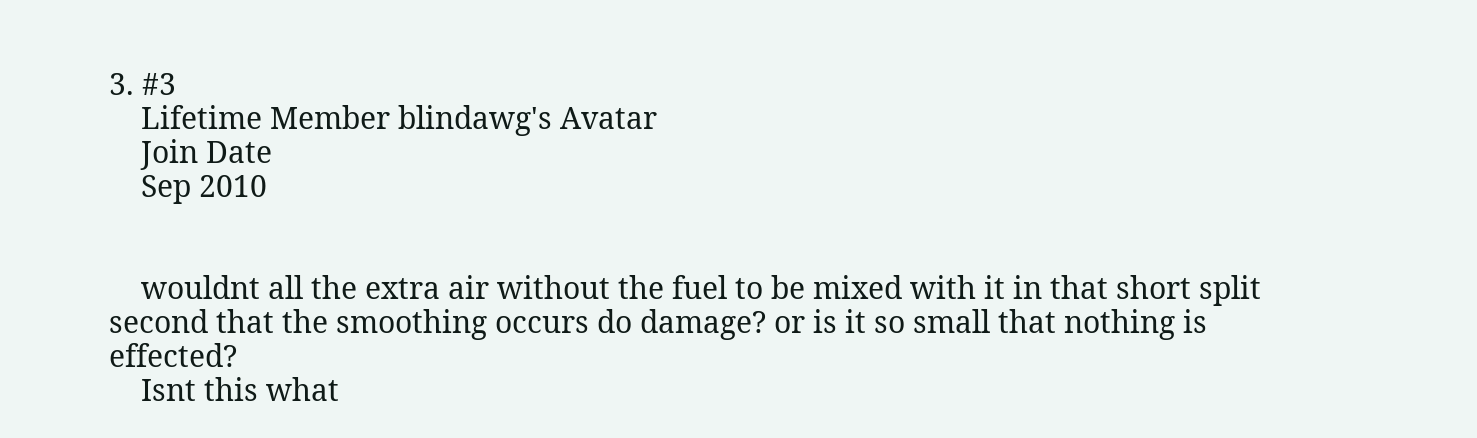3. #3
    Lifetime Member blindawg's Avatar
    Join Date
    Sep 2010


    wouldnt all the extra air without the fuel to be mixed with it in that short split second that the smoothing occurs do damage? or is it so small that nothing is effected?
    Isnt this what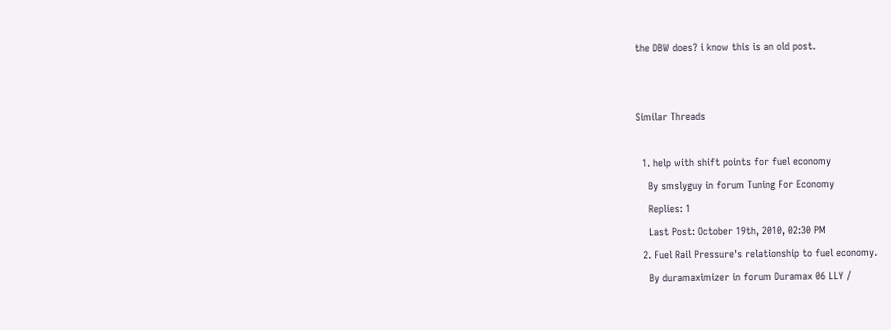the DBW does? i know this is an old post.


Similar Threads

  1. help with shift points for fuel economy
    By smslyguy in forum Tuning For Economy
    Replies: 1
    Last Post: October 19th, 2010, 02:30 PM
  2. Fuel Rail Pressure's relationship to fuel economy.
    By duramaximizer in forum Duramax 06 LLY /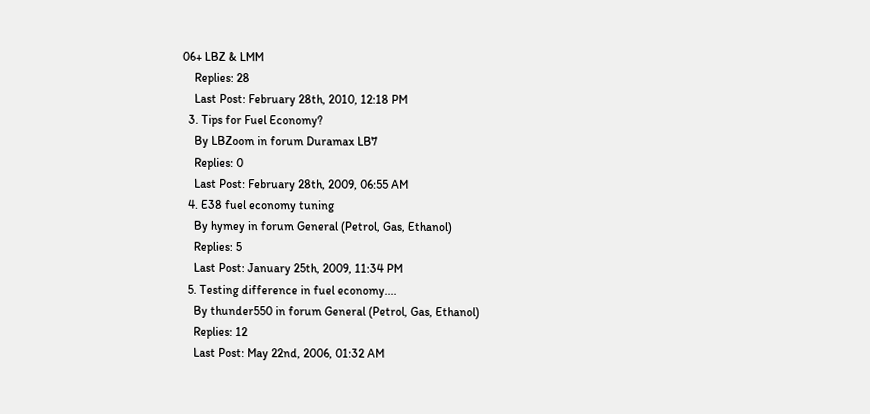06+ LBZ & LMM
    Replies: 28
    Last Post: February 28th, 2010, 12:18 PM
  3. Tips for Fuel Economy?
    By LBZoom in forum Duramax LB7
    Replies: 0
    Last Post: February 28th, 2009, 06:55 AM
  4. E38 fuel economy tuning
    By hymey in forum General (Petrol, Gas, Ethanol)
    Replies: 5
    Last Post: January 25th, 2009, 11:34 PM
  5. Testing difference in fuel economy....
    By thunder550 in forum General (Petrol, Gas, Ethanol)
    Replies: 12
    Last Post: May 22nd, 2006, 01:32 AM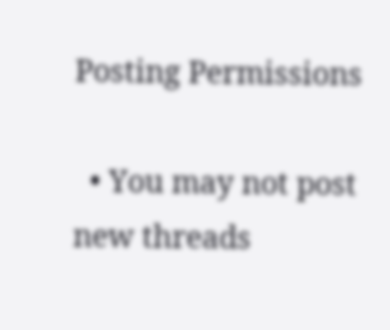Posting Permissions

  • You may not post new threads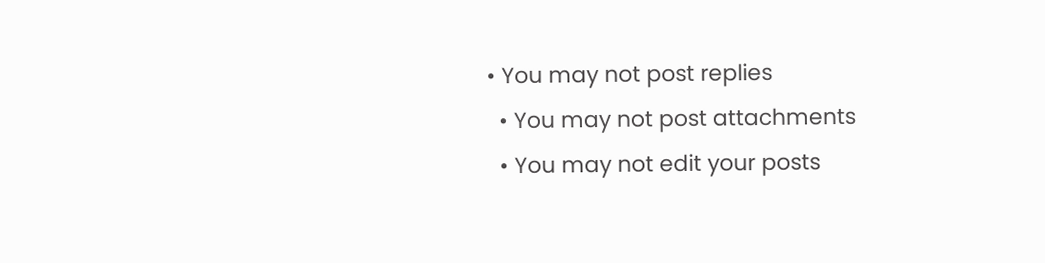• You may not post replies
  • You may not post attachments
  • You may not edit your posts